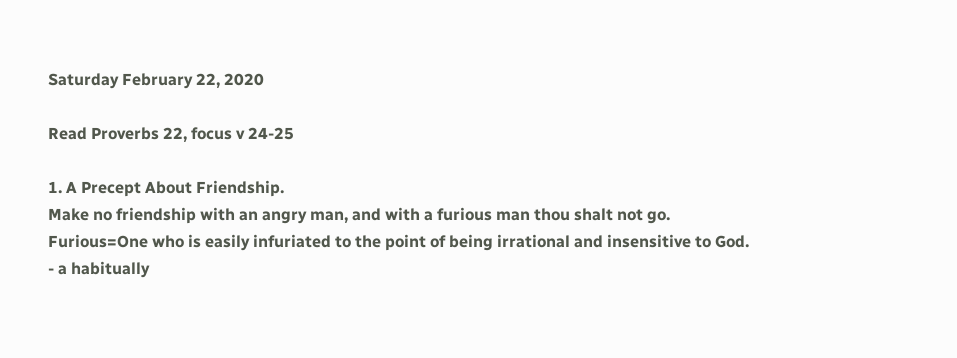Saturday February 22, 2020

Read Proverbs 22, focus v 24-25

1. A Precept About Friendship.
Make no friendship with an angry man, and with a furious man thou shalt not go.
Furious=One who is easily infuriated to the point of being irrational and insensitive to God.
- a habitually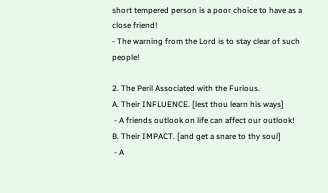short tempered person is a poor choice to have as a close friend!
- The warning from the Lord is to stay clear of such people!

2. The Peril Associated with the Furious.
A. Their INFLUENCE. [lest thou learn his ways]
 - A friends outlook on life can affect our outlook!
B. Their IMPACT. [and get a snare to thy soul]
 - A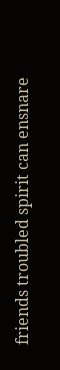friends troubled spirit can ensnare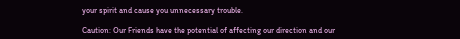your spirit and cause you unnecessary trouble.

Caution: Our Friends have the potential of affecting our direction and our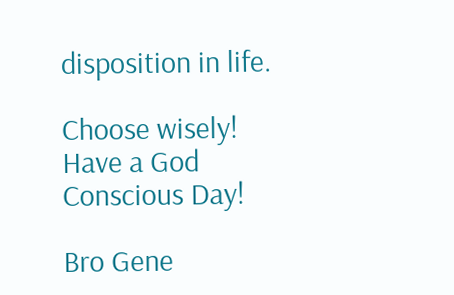disposition in life.

Choose wisely! Have a God Conscious Day!

Bro Gene